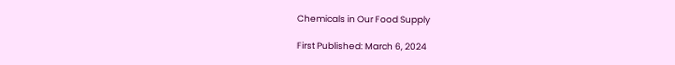Chemicals in Our Food Supply

First Published: March 6, 2024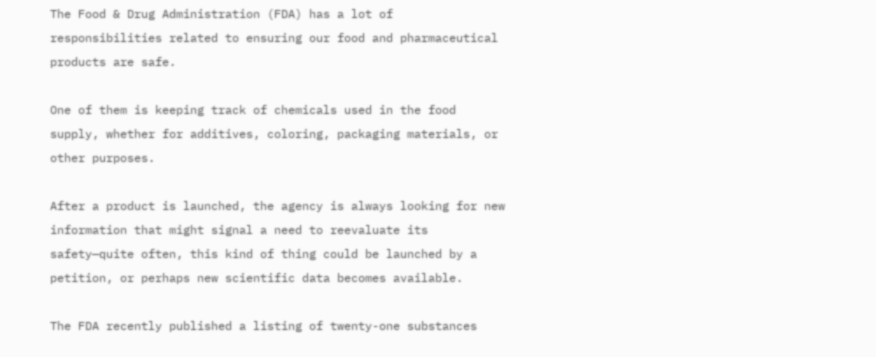The Food & Drug Administration (FDA) has a lot of responsibilities related to ensuring our food and pharmaceutical products are safe.

One of them is keeping track of chemicals used in the food supply, whether for additives, coloring, packaging materials, or other purposes.

After a product is launched, the agency is always looking for new information that might signal a need to reevaluate its safety—quite often, this kind of thing could be launched by a petition, or perhaps new scientific data becomes available.

The FDA recently published a listing of twenty-one substances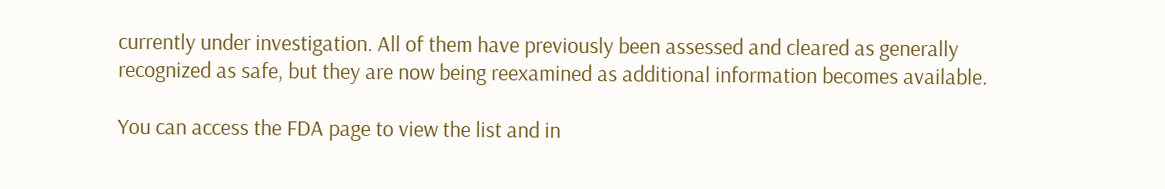currently under investigation. All of them have previously been assessed and cleared as generally recognized as safe, but they are now being reexamined as additional information becomes available.

You can access the FDA page to view the list and in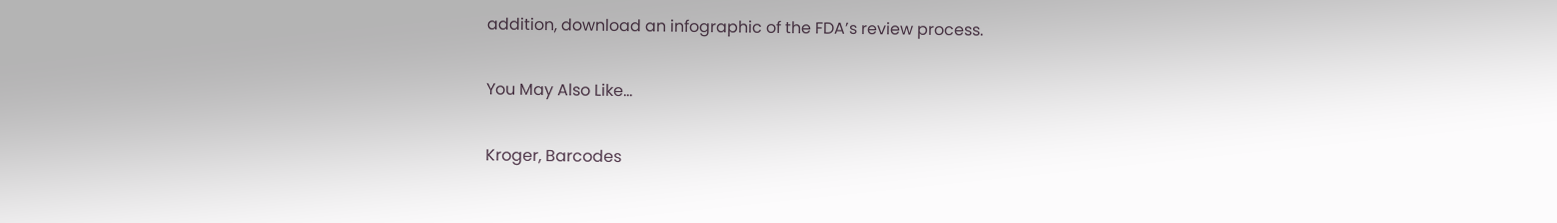addition, download an infographic of the FDA’s review process.

You May Also Like…

Kroger, Barcodes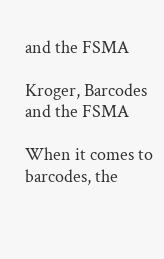and the FSMA

Kroger, Barcodes and the FSMA

When it comes to barcodes, the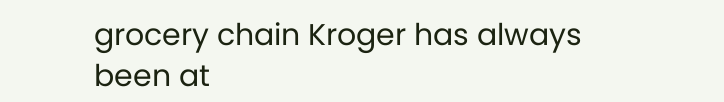grocery chain Kroger has always been at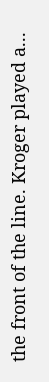the front of the line. Kroger played a...